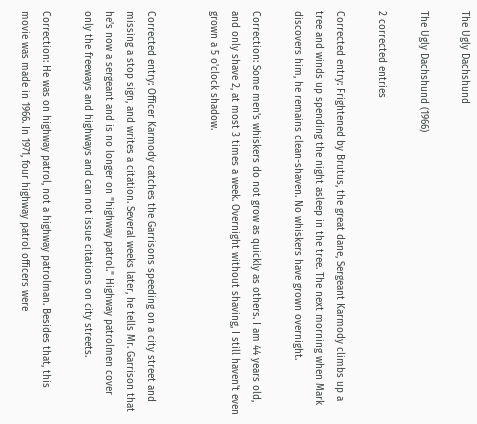The Ugly Dachshund

The Ugly Dachshund (1966)

2 corrected entries

Corrected entry: Frightened by Brutus, the great dane, Sergeant Karmody climbs up a tree and winds up spending the night asleep in the tree. The next morning when Mark discovers him, he remains clean-shaven. No whiskers have grown overnight.

Correction: Some men's whiskers do not grow as quickly as others. I am 44 years old, and only shave 2, at most 3 times a week. Overnight without shaving, I still haven't even grown a 5 o'clock shadow.


Corrected entry: Officer Karmody catches the Garrisons speeding on a city street and missing a stop sign, and writes a citation. Several weeks later, he tells Mr. Garrison that he's now a sergeant and is no longer on "highway patrol." Highway patrolmen cover only the freeways and highways and can not issue citations on city streets.

Correction: He was on highway patrol, not a highway patrolman. Besides that, this movie was made in 1966. In 1971, four highway patrol officers were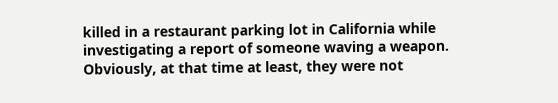killed in a restaurant parking lot in California while investigating a report of someone waving a weapon. Obviously, at that time at least, they were not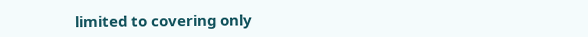limited to covering only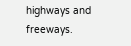highways and freeways.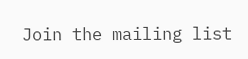Join the mailing list